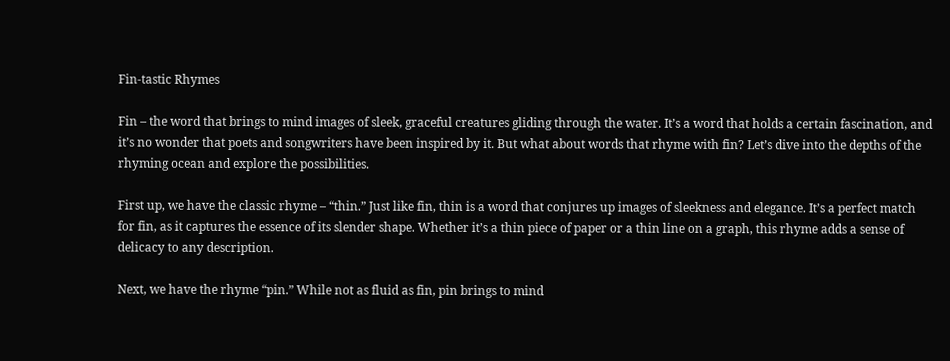Fin-tastic Rhymes

Fin – the word that brings to mind images of sleek, graceful creatures gliding through the water. It’s a word that holds a certain fascination, and it’s no wonder that poets and songwriters have been inspired by it. But what about words that rhyme with fin? Let’s dive into the depths of the rhyming ocean and explore the possibilities.

First up, we have the classic rhyme – “thin.” Just like fin, thin is a word that conjures up images of sleekness and elegance. It’s a perfect match for fin, as it captures the essence of its slender shape. Whether it’s a thin piece of paper or a thin line on a graph, this rhyme adds a sense of delicacy to any description.

Next, we have the rhyme “pin.” While not as fluid as fin, pin brings to mind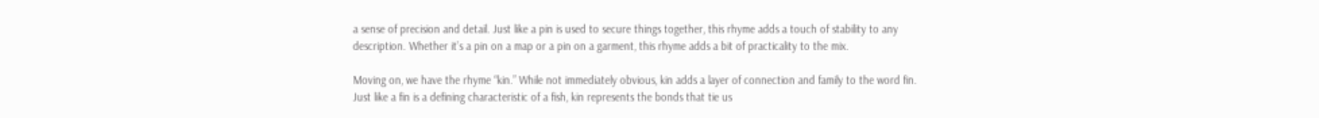a sense of precision and detail. Just like a pin is used to secure things together, this rhyme adds a touch of stability to any description. Whether it’s a pin on a map or a pin on a garment, this rhyme adds a bit of practicality to the mix.

Moving on, we have the rhyme “kin.” While not immediately obvious, kin adds a layer of connection and family to the word fin. Just like a fin is a defining characteristic of a fish, kin represents the bonds that tie us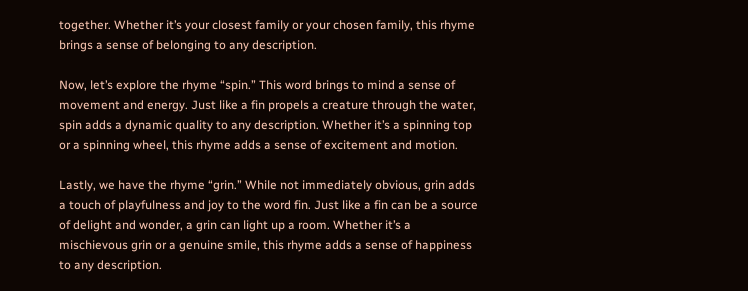together. Whether it’s your closest family or your chosen family, this rhyme brings a sense of belonging to any description.

Now, let’s explore the rhyme “spin.” This word brings to mind a sense of movement and energy. Just like a fin propels a creature through the water, spin adds a dynamic quality to any description. Whether it’s a spinning top or a spinning wheel, this rhyme adds a sense of excitement and motion.

Lastly, we have the rhyme “grin.” While not immediately obvious, grin adds a touch of playfulness and joy to the word fin. Just like a fin can be a source of delight and wonder, a grin can light up a room. Whether it’s a mischievous grin or a genuine smile, this rhyme adds a sense of happiness to any description.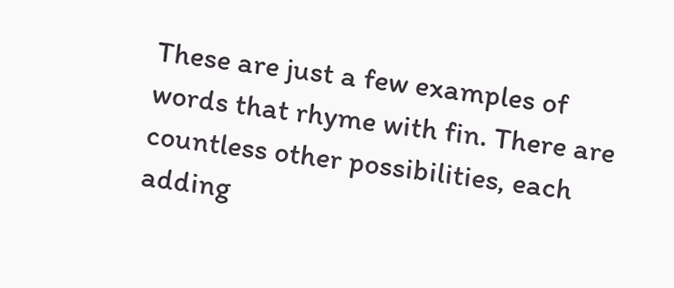These are just a few examples of words that rhyme with fin. There are countless other possibilities, each adding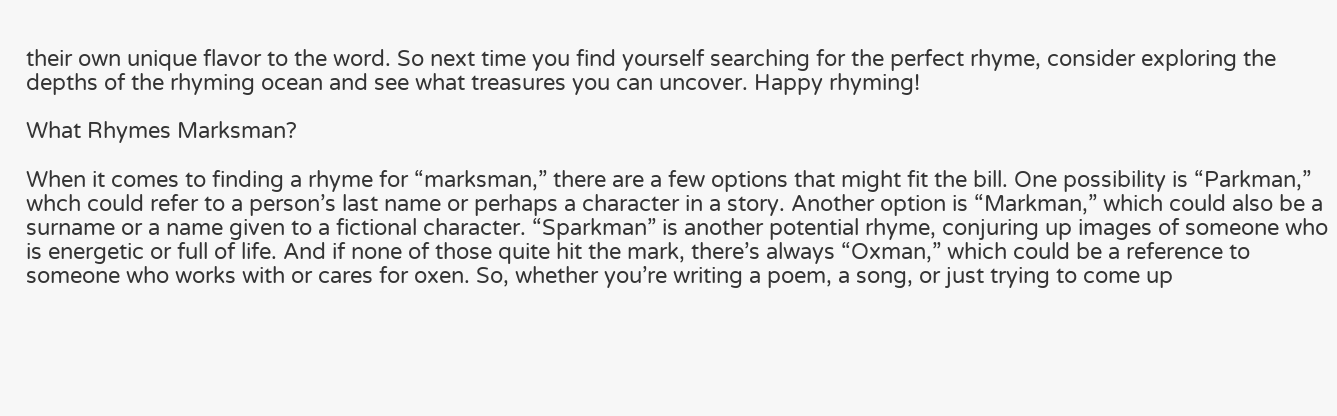their own unique flavor to the word. So next time you find yourself searching for the perfect rhyme, consider exploring the depths of the rhyming ocean and see what treasures you can uncover. Happy rhyming!

What Rhymes Marksman?

When it comes to finding a rhyme for “marksman,” there are a few options that might fit the bill. One possibility is “Parkman,” whch could refer to a person’s last name or perhaps a character in a story. Another option is “Markman,” which could also be a surname or a name given to a fictional character. “Sparkman” is another potential rhyme, conjuring up images of someone who is energetic or full of life. And if none of those quite hit the mark, there’s always “Oxman,” which could be a reference to someone who works with or cares for oxen. So, whether you’re writing a poem, a song, or just trying to come up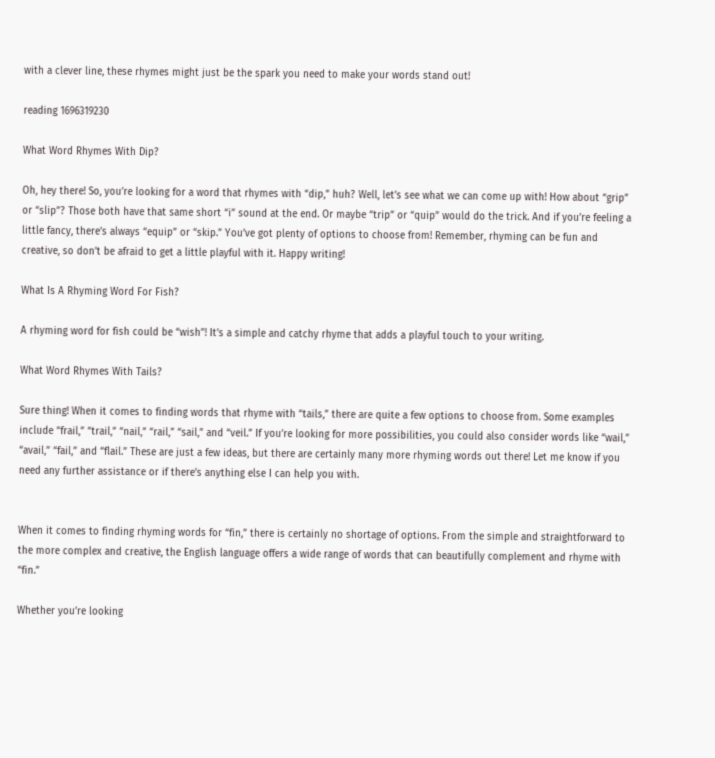with a clever line, these rhymes might just be the spark you need to make your words stand out!

reading 1696319230

What Word Rhymes With Dip?

Oh, hey there! So, you’re looking for a word that rhymes with “dip,” huh? Well, let’s see what we can come up with! How about “grip” or “slip”? Those both have that same short “i” sound at the end. Or maybe “trip” or “quip” would do the trick. And if you’re feeling a little fancy, there’s always “equip” or “skip.” You’ve got plenty of options to choose from! Remember, rhyming can be fun and creative, so don’t be afraid to get a little playful with it. Happy writing!

What Is A Rhyming Word For Fish?

A rhyming word for fish could be “wish”! It’s a simple and catchy rhyme that adds a playful touch to your writing.

What Word Rhymes With Tails?

Sure thing! When it comes to finding words that rhyme with “tails,” there are quite a few options to choose from. Some examples include “frail,” “trail,” “nail,” “rail,” “sail,” and “veil.” If you’re looking for more possibilities, you could also consider words like “wail,” “avail,” “fail,” and “flail.” These are just a few ideas, but there are certainly many more rhyming words out there! Let me know if you need any further assistance or if there’s anything else I can help you with.


When it comes to finding rhyming words for “fin,” there is certainly no shortage of options. From the simple and straightforward to the more complex and creative, the English language offers a wide range of words that can beautifully complement and rhyme with “fin.”

Whether you’re looking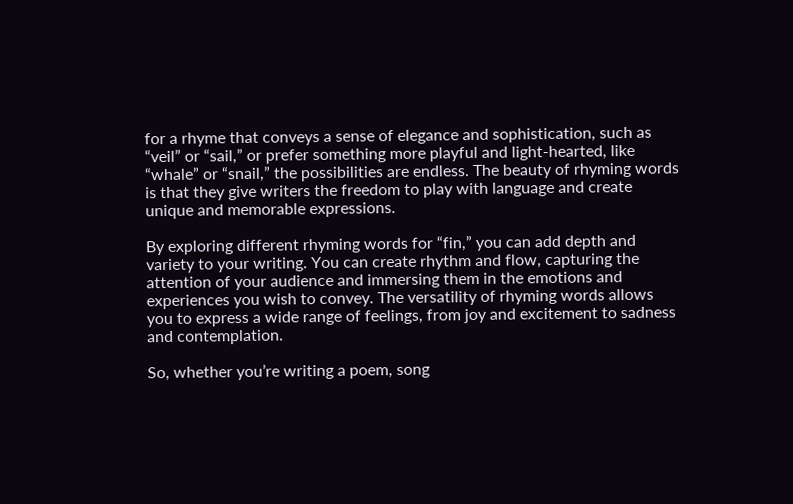for a rhyme that conveys a sense of elegance and sophistication, such as “veil” or “sail,” or prefer something more playful and light-hearted, like “whale” or “snail,” the possibilities are endless. The beauty of rhyming words is that they give writers the freedom to play with language and create unique and memorable expressions.

By exploring different rhyming words for “fin,” you can add depth and variety to your writing. You can create rhythm and flow, capturing the attention of your audience and immersing them in the emotions and experiences you wish to convey. The versatility of rhyming words allows you to express a wide range of feelings, from joy and excitement to sadness and contemplation.

So, whether you’re writing a poem, song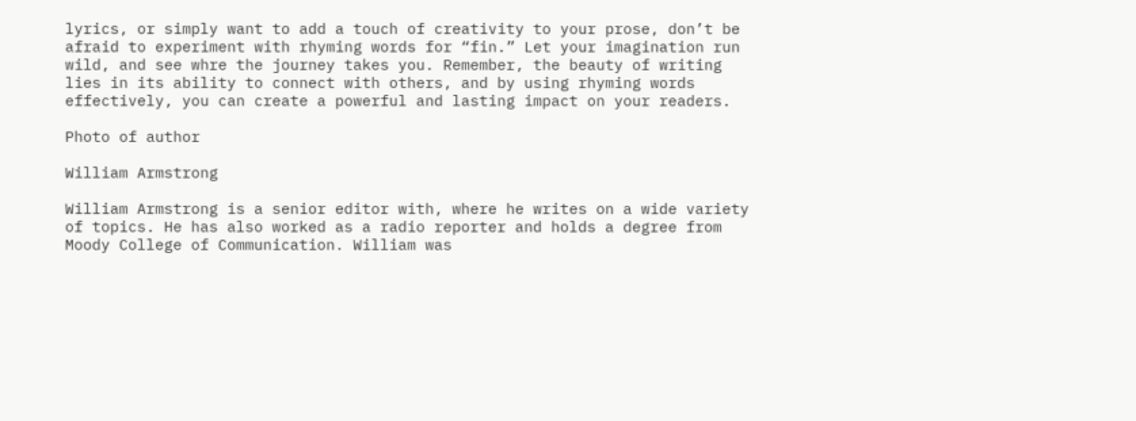lyrics, or simply want to add a touch of creativity to your prose, don’t be afraid to experiment with rhyming words for “fin.” Let your imagination run wild, and see whre the journey takes you. Remember, the beauty of writing lies in its ability to connect with others, and by using rhyming words effectively, you can create a powerful and lasting impact on your readers.

Photo of author

William Armstrong

William Armstrong is a senior editor with, where he writes on a wide variety of topics. He has also worked as a radio reporter and holds a degree from Moody College of Communication. William was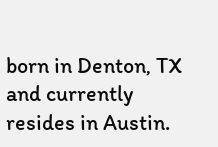born in Denton, TX and currently resides in Austin.